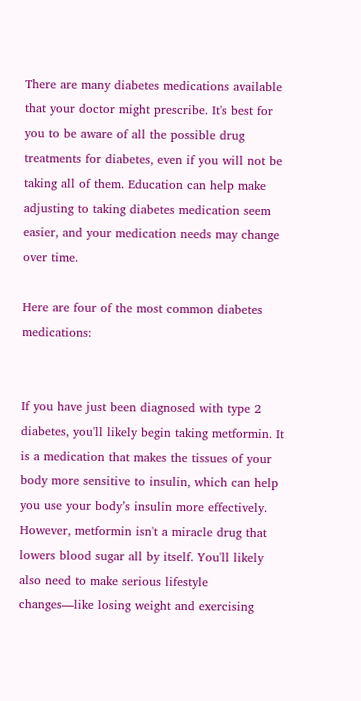There are many diabetes medications available that your doctor might prescribe. It's best for you to be aware of all the possible drug treatments for diabetes, even if you will not be taking all of them. Education can help make adjusting to taking diabetes medication seem easier, and your medication needs may change over time.

Here are four of the most common diabetes medications:


If you have just been diagnosed with type 2 diabetes, you'll likely begin taking metformin. It is a medication that makes the tissues of your body more sensitive to insulin, which can help you use your body’s insulin more effectively. However, metformin isn't a miracle drug that lowers blood sugar all by itself. You'll likely also need to make serious lifestyle changes—like losing weight and exercising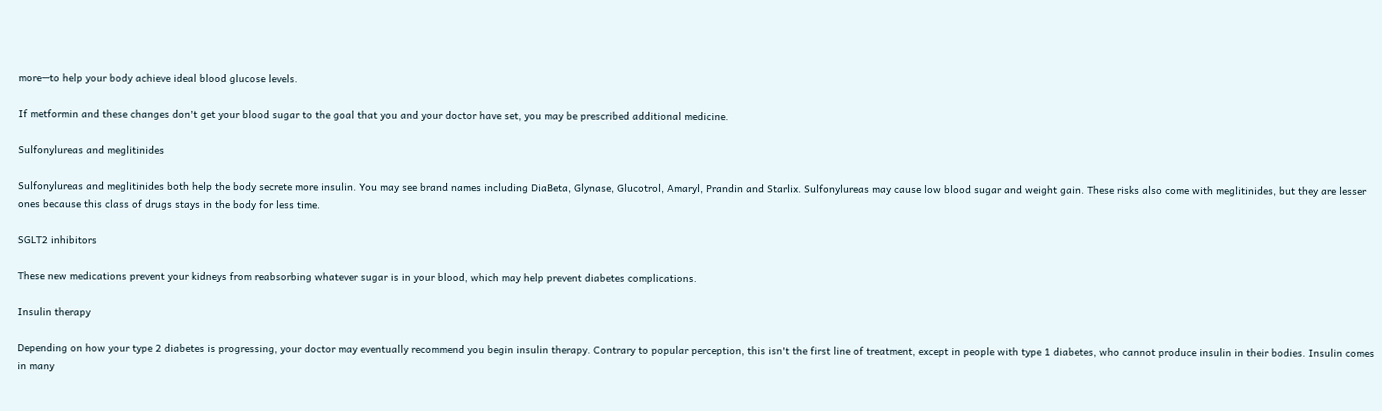more—to help your body achieve ideal blood glucose levels.

If metformin and these changes don't get your blood sugar to the goal that you and your doctor have set, you may be prescribed additional medicine.

Sulfonylureas and meglitinides

Sulfonylureas and meglitinides both help the body secrete more insulin. You may see brand names including DiaBeta, Glynase, Glucotrol, Amaryl, Prandin and Starlix. Sulfonylureas may cause low blood sugar and weight gain. These risks also come with meglitinides, but they are lesser ones because this class of drugs stays in the body for less time.

SGLT2 inhibitors

These new medications prevent your kidneys from reabsorbing whatever sugar is in your blood, which may help prevent diabetes complications.

Insulin therapy

Depending on how your type 2 diabetes is progressing, your doctor may eventually recommend you begin insulin therapy. Contrary to popular perception, this isn't the first line of treatment, except in people with type 1 diabetes, who cannot produce insulin in their bodies. Insulin comes in many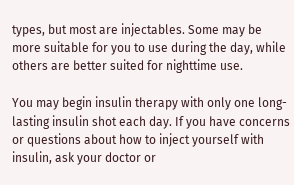types, but most are injectables. Some may be more suitable for you to use during the day, while others are better suited for nighttime use.

You may begin insulin therapy with only one long-lasting insulin shot each day. If you have concerns or questions about how to inject yourself with insulin, ask your doctor or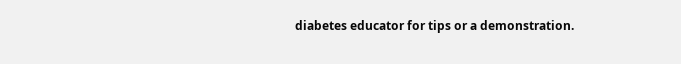diabetes educator for tips or a demonstration.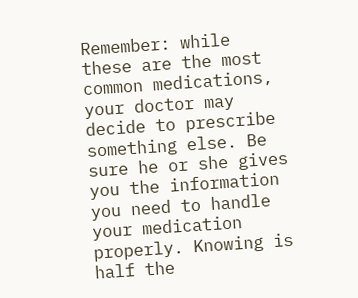Remember: while these are the most common medications, your doctor may decide to prescribe something else. Be sure he or she gives you the information you need to handle your medication properly. Knowing is half the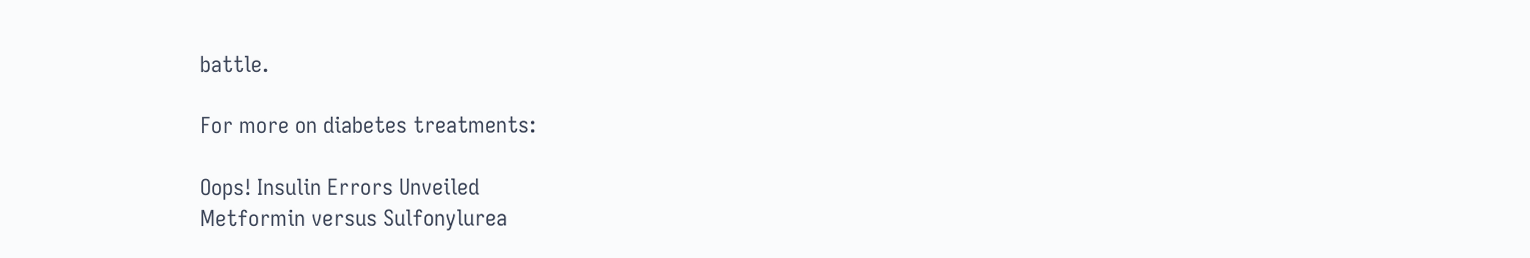battle.

For more on diabetes treatments:

Oops! Insulin Errors Unveiled
Metformin versus Sulfonylurea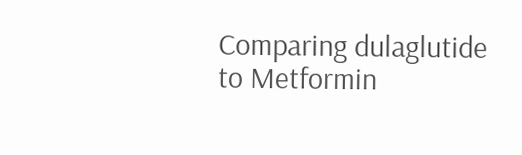Comparing dulaglutide to Metformin